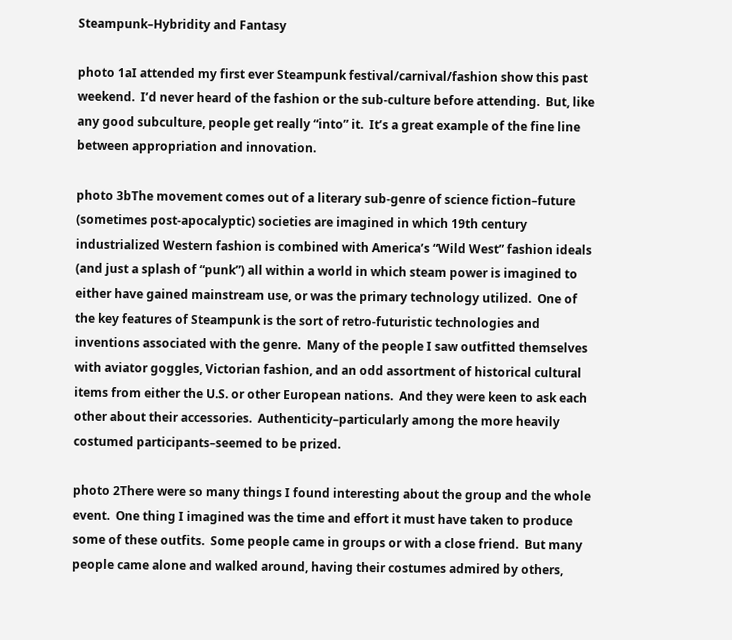Steampunk–Hybridity and Fantasy

photo 1aI attended my first ever Steampunk festival/carnival/fashion show this past weekend.  I’d never heard of the fashion or the sub-culture before attending.  But, like any good subculture, people get really “into” it.  It’s a great example of the fine line between appropriation and innovation.

photo 3bThe movement comes out of a literary sub-genre of science fiction–future (sometimes post-apocalyptic) societies are imagined in which 19th century industrialized Western fashion is combined with America’s “Wild West” fashion ideals (and just a splash of “punk”) all within a world in which steam power is imagined to either have gained mainstream use, or was the primary technology utilized.  One of the key features of Steampunk is the sort of retro-futuristic technologies and inventions associated with the genre.  Many of the people I saw outfitted themselves with aviator goggles, Victorian fashion, and an odd assortment of historical cultural items from either the U.S. or other European nations.  And they were keen to ask each other about their accessories.  Authenticity–particularly among the more heavily costumed participants–seemed to be prized.

photo 2There were so many things I found interesting about the group and the whole event.  One thing I imagined was the time and effort it must have taken to produce some of these outfits.  Some people came in groups or with a close friend.  But many people came alone and walked around, having their costumes admired by others,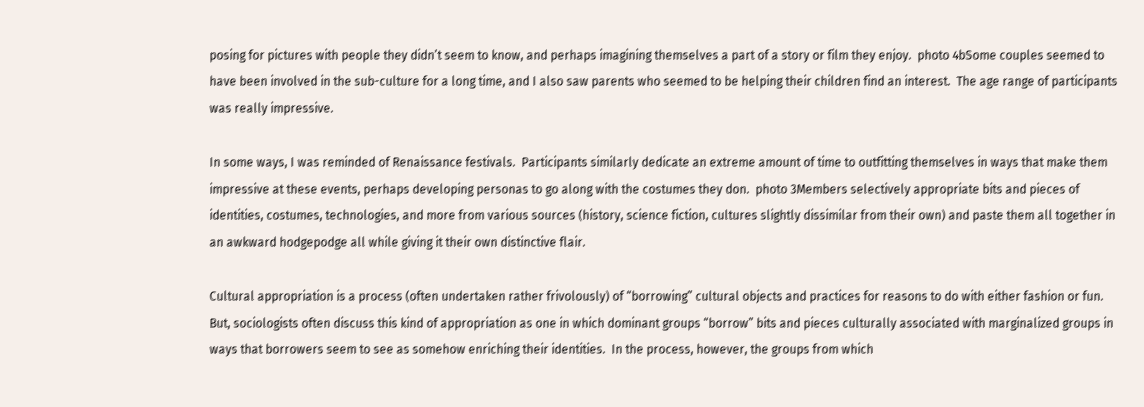posing for pictures with people they didn’t seem to know, and perhaps imagining themselves a part of a story or film they enjoy.  photo 4bSome couples seemed to have been involved in the sub-culture for a long time, and I also saw parents who seemed to be helping their children find an interest.  The age range of participants was really impressive.

In some ways, I was reminded of Renaissance festivals.  Participants similarly dedicate an extreme amount of time to outfitting themselves in ways that make them impressive at these events, perhaps developing personas to go along with the costumes they don.  photo 3Members selectively appropriate bits and pieces of identities, costumes, technologies, and more from various sources (history, science fiction, cultures slightly dissimilar from their own) and paste them all together in an awkward hodgepodge all while giving it their own distinctive flair.

Cultural appropriation is a process (often undertaken rather frivolously) of “borrowing” cultural objects and practices for reasons to do with either fashion or fun.  But, sociologists often discuss this kind of appropriation as one in which dominant groups “borrow” bits and pieces culturally associated with marginalized groups in ways that borrowers seem to see as somehow enriching their identities.  In the process, however, the groups from which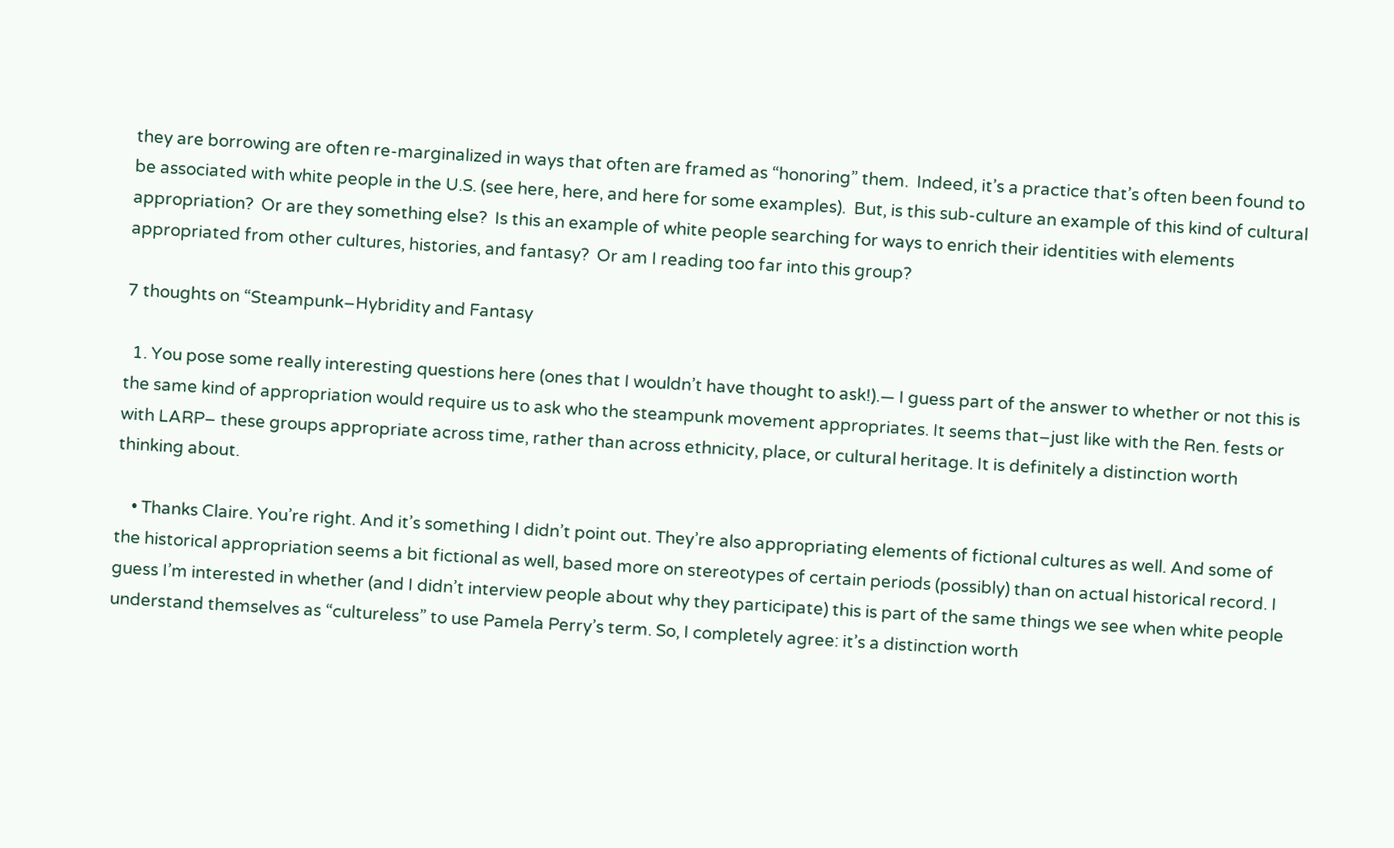they are borrowing are often re-marginalized in ways that often are framed as “honoring” them.  Indeed, it’s a practice that’s often been found to be associated with white people in the U.S. (see here, here, and here for some examples).  But, is this sub-culture an example of this kind of cultural appropriation?  Or are they something else?  Is this an example of white people searching for ways to enrich their identities with elements appropriated from other cultures, histories, and fantasy?  Or am I reading too far into this group?

7 thoughts on “Steampunk–Hybridity and Fantasy

  1. You pose some really interesting questions here (ones that I wouldn’t have thought to ask!).— I guess part of the answer to whether or not this is the same kind of appropriation would require us to ask who the steampunk movement appropriates. It seems that–just like with the Ren. fests or with LARP– these groups appropriate across time, rather than across ethnicity, place, or cultural heritage. It is definitely a distinction worth thinking about.

    • Thanks Claire. You’re right. And it’s something I didn’t point out. They’re also appropriating elements of fictional cultures as well. And some of the historical appropriation seems a bit fictional as well, based more on stereotypes of certain periods (possibly) than on actual historical record. I guess I’m interested in whether (and I didn’t interview people about why they participate) this is part of the same things we see when white people understand themselves as “cultureless” to use Pamela Perry’s term. So, I completely agree: it’s a distinction worth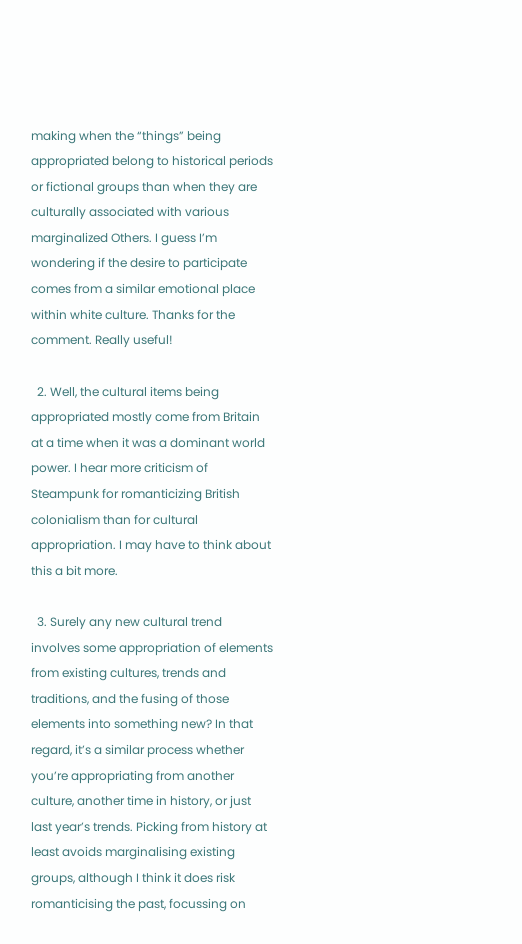making when the “things” being appropriated belong to historical periods or fictional groups than when they are culturally associated with various marginalized Others. I guess I’m wondering if the desire to participate comes from a similar emotional place within white culture. Thanks for the comment. Really useful!

  2. Well, the cultural items being appropriated mostly come from Britain at a time when it was a dominant world power. I hear more criticism of Steampunk for romanticizing British colonialism than for cultural appropriation. I may have to think about this a bit more.

  3. Surely any new cultural trend involves some appropriation of elements from existing cultures, trends and traditions, and the fusing of those elements into something new? In that regard, it’s a similar process whether you’re appropriating from another culture, another time in history, or just last year’s trends. Picking from history at least avoids marginalising existing groups, although I think it does risk romanticising the past, focussing on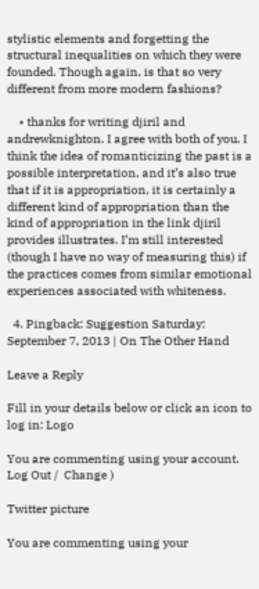stylistic elements and forgetting the structural inequalities on which they were founded. Though again, is that so very different from more modern fashions?

    • thanks for writing djiril and andrewknighton. I agree with both of you. I think the idea of romanticizing the past is a possible interpretation, and it’s also true that if it is appropriation, it is certainly a different kind of appropriation than the kind of appropriation in the link djiril provides illustrates. I’m still interested (though I have no way of measuring this) if the practices comes from similar emotional experiences associated with whiteness.

  4. Pingback: Suggestion Saturday: September 7, 2013 | On The Other Hand

Leave a Reply

Fill in your details below or click an icon to log in: Logo

You are commenting using your account. Log Out /  Change )

Twitter picture

You are commenting using your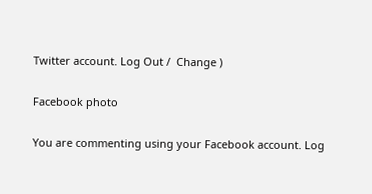Twitter account. Log Out /  Change )

Facebook photo

You are commenting using your Facebook account. Log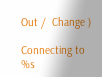Out /  Change )

Connecting to %s